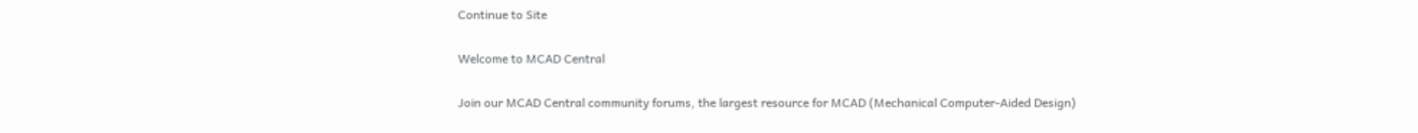Continue to Site

Welcome to MCAD Central

Join our MCAD Central community forums, the largest resource for MCAD (Mechanical Computer-Aided Design)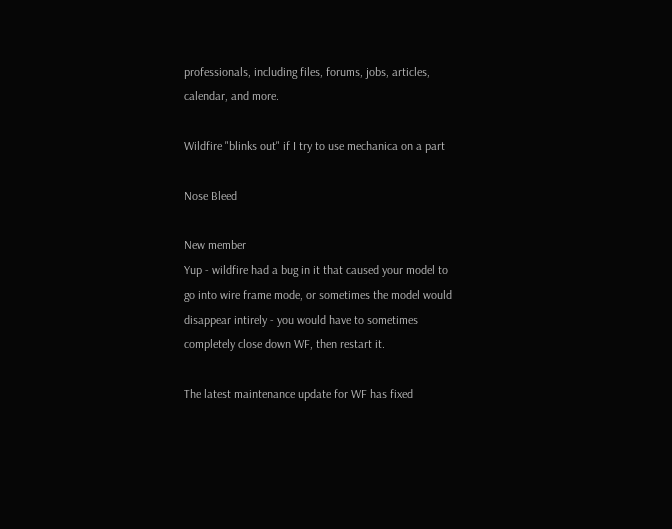professionals, including files, forums, jobs, articles, calendar, and more.

Wildfire "blinks out" if I try to use mechanica on a part

Nose Bleed

New member
Yup - wildfire had a bug in it that caused your model to go into wire frame mode, or sometimes the model would disappear intirely - you would have to sometimes completely close down WF, then restart it.

The latest maintenance update for WF has fixed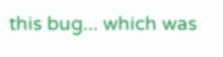this bug... which was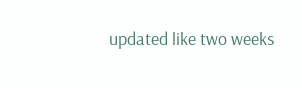updated like two weeks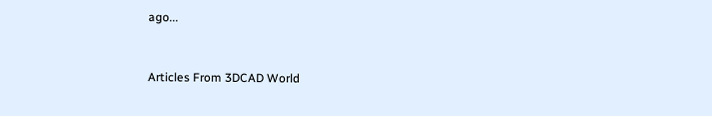ago...


Articles From 3DCAD World